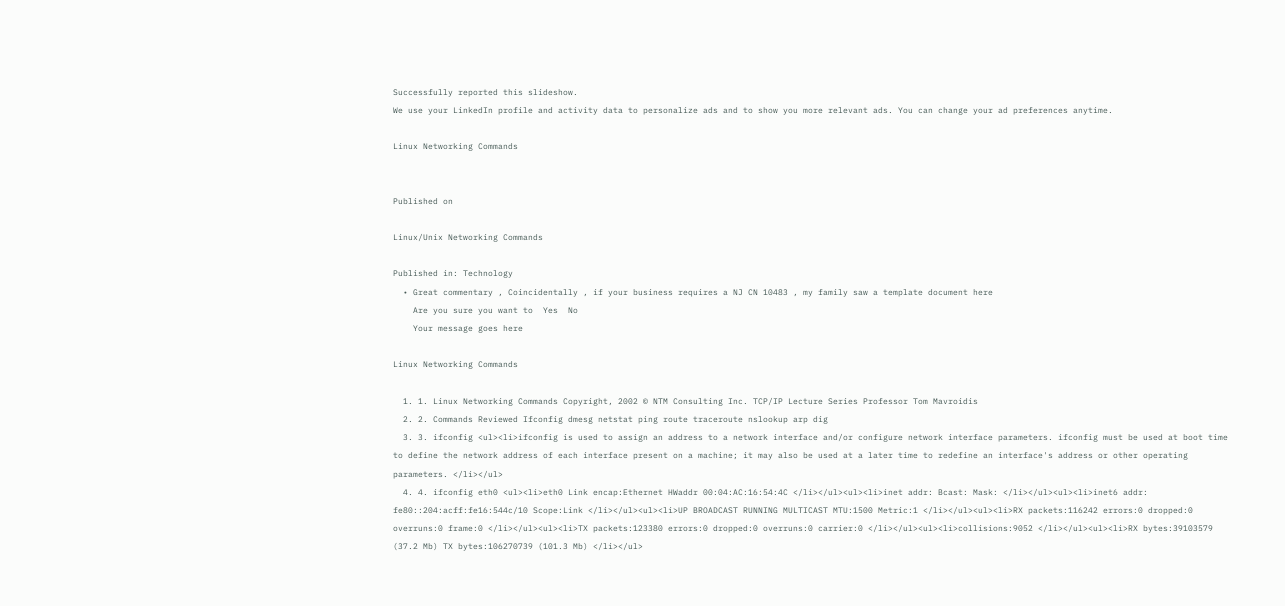Successfully reported this slideshow.
We use your LinkedIn profile and activity data to personalize ads and to show you more relevant ads. You can change your ad preferences anytime.

Linux Networking Commands


Published on

Linux/Unix Networking Commands

Published in: Technology
  • Great commentary , Coincidentally , if your business requires a NJ CN 10483 , my family saw a template document here
    Are you sure you want to  Yes  No
    Your message goes here

Linux Networking Commands

  1. 1. Linux Networking Commands Copyright, 2002 © NTM Consulting Inc. TCP/IP Lecture Series Professor Tom Mavroidis
  2. 2. Commands Reviewed Ifconfig dmesg netstat ping route traceroute nslookup arp dig
  3. 3. ifconfig <ul><li>ifconfig is used to assign an address to a network interface and/or configure network interface parameters. ifconfig must be used at boot time to define the network address of each interface present on a machine; it may also be used at a later time to redefine an interface's address or other operating parameters. </li></ul>
  4. 4. ifconfig eth0 <ul><li>eth0 Link encap:Ethernet HWaddr 00:04:AC:16:54:4C </li></ul><ul><li>inet addr: Bcast: Mask: </li></ul><ul><li>inet6 addr: fe80::204:acff:fe16:544c/10 Scope:Link </li></ul><ul><li>UP BROADCAST RUNNING MULTICAST MTU:1500 Metric:1 </li></ul><ul><li>RX packets:116242 errors:0 dropped:0 overruns:0 frame:0 </li></ul><ul><li>TX packets:123380 errors:0 dropped:0 overruns:0 carrier:0 </li></ul><ul><li>collisions:9052 </li></ul><ul><li>RX bytes:39103579 (37.2 Mb) TX bytes:106270739 (101.3 Mb) </li></ul>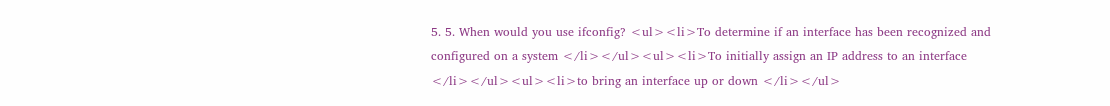5. 5. When would you use ifconfig? <ul><li>To determine if an interface has been recognized and configured on a system </li></ul><ul><li>To initially assign an IP address to an interface </li></ul><ul><li>to bring an interface up or down </li></ul>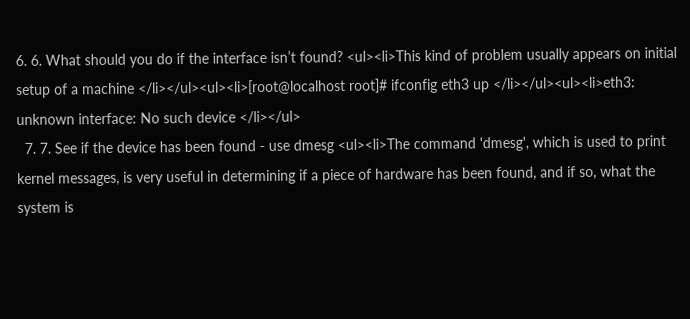6. 6. What should you do if the interface isn’t found? <ul><li>This kind of problem usually appears on initial setup of a machine </li></ul><ul><li>[root@localhost root]# ifconfig eth3 up </li></ul><ul><li>eth3: unknown interface: No such device </li></ul>
  7. 7. See if the device has been found - use dmesg <ul><li>The command 'dmesg', which is used to print kernel messages, is very useful in determining if a piece of hardware has been found, and if so, what the system is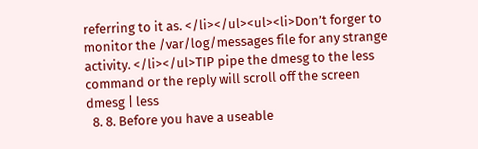referring to it as. </li></ul><ul><li>Don’t forger to monitor the /var/log/messages file for any strange activity. </li></ul>TIP pipe the dmesg to the less command or the reply will scroll off the screen dmesg | less
  8. 8. Before you have a useable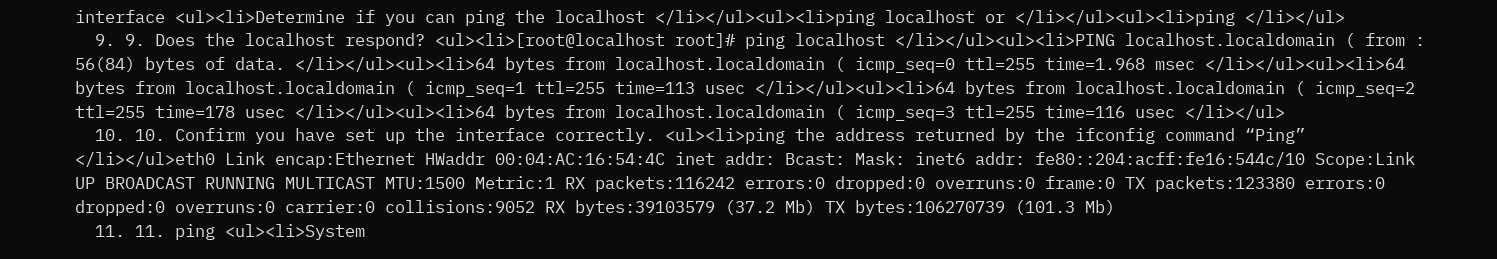interface <ul><li>Determine if you can ping the localhost </li></ul><ul><li>ping localhost or </li></ul><ul><li>ping </li></ul>
  9. 9. Does the localhost respond? <ul><li>[root@localhost root]# ping localhost </li></ul><ul><li>PING localhost.localdomain ( from : 56(84) bytes of data. </li></ul><ul><li>64 bytes from localhost.localdomain ( icmp_seq=0 ttl=255 time=1.968 msec </li></ul><ul><li>64 bytes from localhost.localdomain ( icmp_seq=1 ttl=255 time=113 usec </li></ul><ul><li>64 bytes from localhost.localdomain ( icmp_seq=2 ttl=255 time=178 usec </li></ul><ul><li>64 bytes from localhost.localdomain ( icmp_seq=3 ttl=255 time=116 usec </li></ul>
  10. 10. Confirm you have set up the interface correctly. <ul><li>ping the address returned by the ifconfig command “Ping” </li></ul>eth0 Link encap:Ethernet HWaddr 00:04:AC:16:54:4C inet addr: Bcast: Mask: inet6 addr: fe80::204:acff:fe16:544c/10 Scope:Link UP BROADCAST RUNNING MULTICAST MTU:1500 Metric:1 RX packets:116242 errors:0 dropped:0 overruns:0 frame:0 TX packets:123380 errors:0 dropped:0 overruns:0 carrier:0 collisions:9052 RX bytes:39103579 (37.2 Mb) TX bytes:106270739 (101.3 Mb)
  11. 11. ping <ul><li>System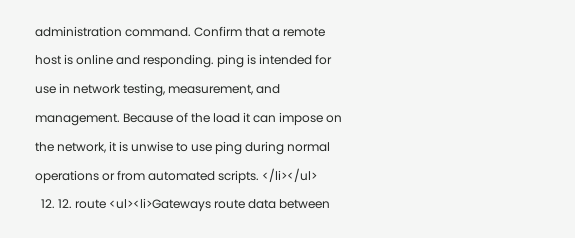administration command. Confirm that a remote host is online and responding. ping is intended for use in network testing, measurement, and management. Because of the load it can impose on the network, it is unwise to use ping during normal operations or from automated scripts. </li></ul>
  12. 12. route <ul><li>Gateways route data between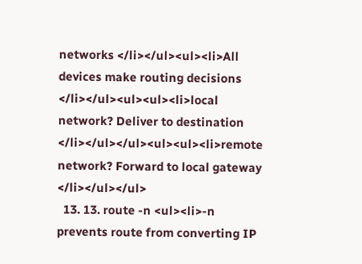networks </li></ul><ul><li>All devices make routing decisions </li></ul><ul><ul><li>local network? Deliver to destination </li></ul></ul><ul><ul><li>remote network? Forward to local gateway </li></ul></ul>
  13. 13. route -n <ul><li>-n prevents route from converting IP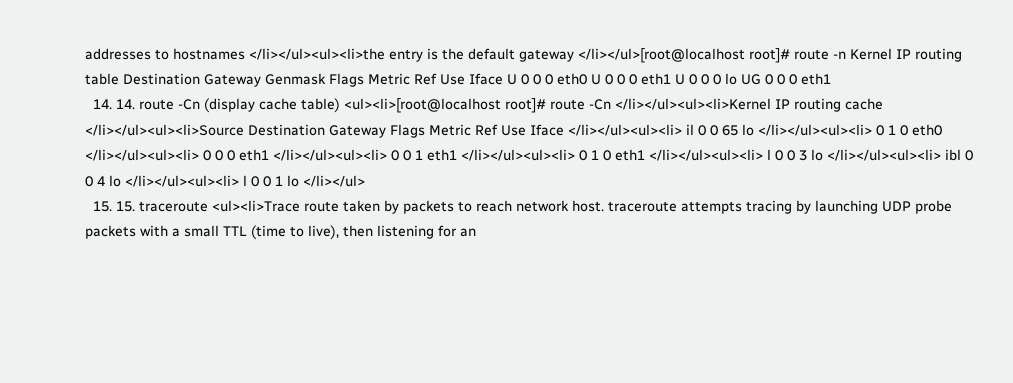addresses to hostnames </li></ul><ul><li>the entry is the default gateway </li></ul>[root@localhost root]# route -n Kernel IP routing table Destination Gateway Genmask Flags Metric Ref Use Iface U 0 0 0 eth0 U 0 0 0 eth1 U 0 0 0 lo UG 0 0 0 eth1
  14. 14. route -Cn (display cache table) <ul><li>[root@localhost root]# route -Cn </li></ul><ul><li>Kernel IP routing cache </li></ul><ul><li>Source Destination Gateway Flags Metric Ref Use Iface </li></ul><ul><li> il 0 0 65 lo </li></ul><ul><li> 0 1 0 eth0 </li></ul><ul><li> 0 0 0 eth1 </li></ul><ul><li> 0 0 1 eth1 </li></ul><ul><li> 0 1 0 eth1 </li></ul><ul><li> l 0 0 3 lo </li></ul><ul><li> ibl 0 0 4 lo </li></ul><ul><li> l 0 0 1 lo </li></ul>
  15. 15. traceroute <ul><li>Trace route taken by packets to reach network host. traceroute attempts tracing by launching UDP probe packets with a small TTL (time to live), then listening for an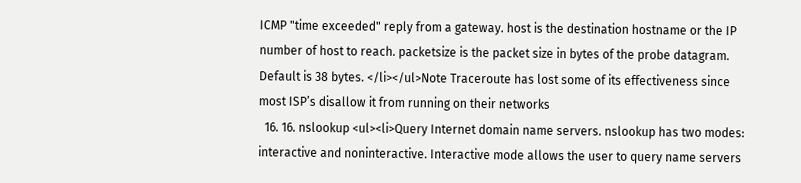ICMP "time exceeded" reply from a gateway. host is the destination hostname or the IP number of host to reach. packetsize is the packet size in bytes of the probe datagram. Default is 38 bytes. </li></ul>Note Traceroute has lost some of its effectiveness since most ISP’s disallow it from running on their networks
  16. 16. nslookup <ul><li>Query Internet domain name servers. nslookup has two modes: interactive and noninteractive. Interactive mode allows the user to query name servers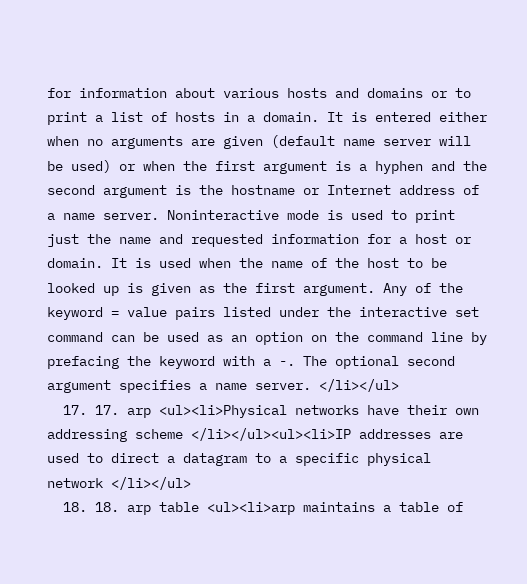for information about various hosts and domains or to print a list of hosts in a domain. It is entered either when no arguments are given (default name server will be used) or when the first argument is a hyphen and the second argument is the hostname or Internet address of a name server. Noninteractive mode is used to print just the name and requested information for a host or domain. It is used when the name of the host to be looked up is given as the first argument. Any of the keyword = value pairs listed under the interactive set command can be used as an option on the command line by prefacing the keyword with a -. The optional second argument specifies a name server. </li></ul>
  17. 17. arp <ul><li>Physical networks have their own addressing scheme </li></ul><ul><li>IP addresses are used to direct a datagram to a specific physical network </li></ul>
  18. 18. arp table <ul><li>arp maintains a table of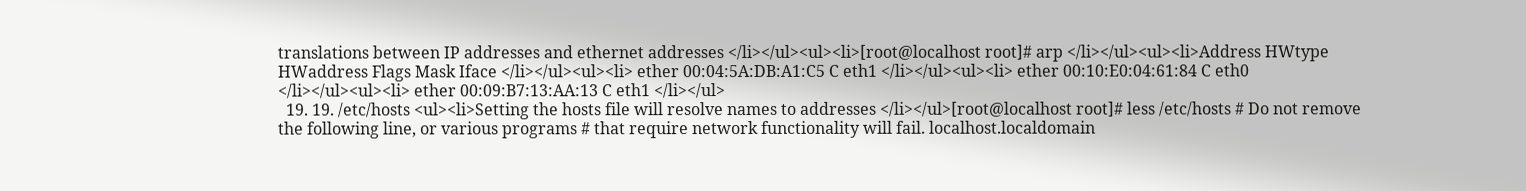translations between IP addresses and ethernet addresses </li></ul><ul><li>[root@localhost root]# arp </li></ul><ul><li>Address HWtype HWaddress Flags Mask Iface </li></ul><ul><li> ether 00:04:5A:DB:A1:C5 C eth1 </li></ul><ul><li> ether 00:10:E0:04:61:84 C eth0 </li></ul><ul><li> ether 00:09:B7:13:AA:13 C eth1 </li></ul>
  19. 19. /etc/hosts <ul><li>Setting the hosts file will resolve names to addresses </li></ul>[root@localhost root]# less /etc/hosts # Do not remove the following line, or various programs # that require network functionality will fail. localhost.localdomain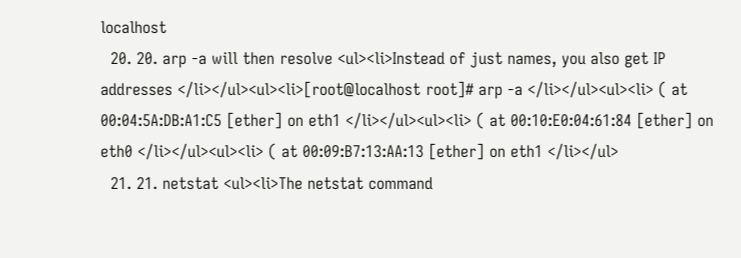localhost
  20. 20. arp -a will then resolve <ul><li>Instead of just names, you also get IP addresses </li></ul><ul><li>[root@localhost root]# arp -a </li></ul><ul><li> ( at 00:04:5A:DB:A1:C5 [ether] on eth1 </li></ul><ul><li> ( at 00:10:E0:04:61:84 [ether] on eth0 </li></ul><ul><li> ( at 00:09:B7:13:AA:13 [ether] on eth1 </li></ul>
  21. 21. netstat <ul><li>The netstat command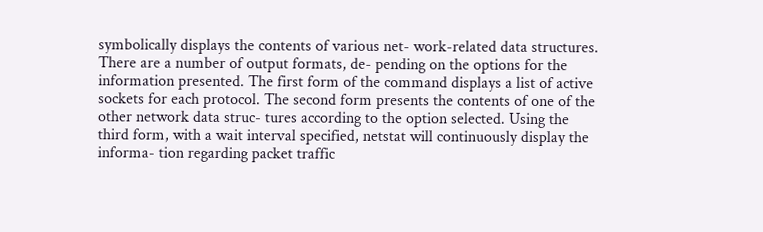symbolically displays the contents of various net- work-related data structures. There are a number of output formats, de- pending on the options for the information presented. The first form of the command displays a list of active sockets for each protocol. The second form presents the contents of one of the other network data struc- tures according to the option selected. Using the third form, with a wait interval specified, netstat will continuously display the informa- tion regarding packet traffic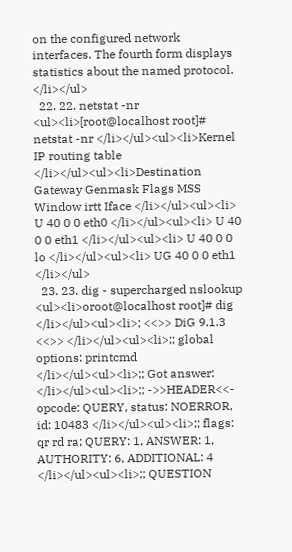on the configured network interfaces. The fourth form displays statistics about the named protocol. </li></ul>
  22. 22. netstat -nr <ul><li>[root@localhost root]# netstat -nr </li></ul><ul><li>Kernel IP routing table </li></ul><ul><li>Destination Gateway Genmask Flags MSS Window irtt Iface </li></ul><ul><li> U 40 0 0 eth0 </li></ul><ul><li> U 40 0 0 eth1 </li></ul><ul><li> U 40 0 0 lo </li></ul><ul><li> UG 40 0 0 eth1 </li></ul>
  23. 23. dig - supercharged nslookup <ul><li>oroot@localhost root]# dig </li></ul><ul><li>; <<>> DiG 9.1.3 <<>> </li></ul><ul><li>;; global options: printcmd </li></ul><ul><li>;; Got answer: </li></ul><ul><li>;; ->>HEADER<<- opcode: QUERY, status: NOERROR, id: 10483 </li></ul><ul><li>;; flags: qr rd ra; QUERY: 1, ANSWER: 1, AUTHORITY: 6, ADDITIONAL: 4 </li></ul><ul><li>;; QUESTION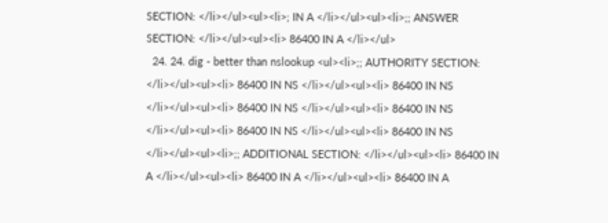SECTION: </li></ul><ul><li>; IN A </li></ul><ul><li>;; ANSWER SECTION: </li></ul><ul><li> 86400 IN A </li></ul>
  24. 24. dig - better than nslookup <ul><li>;; AUTHORITY SECTION: </li></ul><ul><li> 86400 IN NS </li></ul><ul><li> 86400 IN NS </li></ul><ul><li> 86400 IN NS </li></ul><ul><li> 86400 IN NS </li></ul><ul><li> 86400 IN NS </li></ul><ul><li> 86400 IN NS </li></ul><ul><li>;; ADDITIONAL SECTION: </li></ul><ul><li> 86400 IN A </li></ul><ul><li> 86400 IN A </li></ul><ul><li> 86400 IN A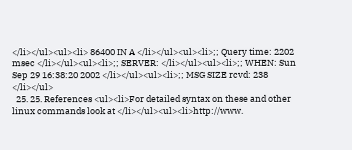</li></ul><ul><li> 86400 IN A </li></ul><ul><li>;; Query time: 2202 msec </li></ul><ul><li>;; SERVER: </li></ul><ul><li>;; WHEN: Sun Sep 29 16:38:20 2002 </li></ul><ul><li>;; MSG SIZE rcvd: 238 </li></ul>
  25. 25. References <ul><li>For detailed syntax on these and other linux commands look at </li></ul><ul><li>http://www.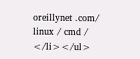oreillynet .com/ linux / cmd / </li></ul>